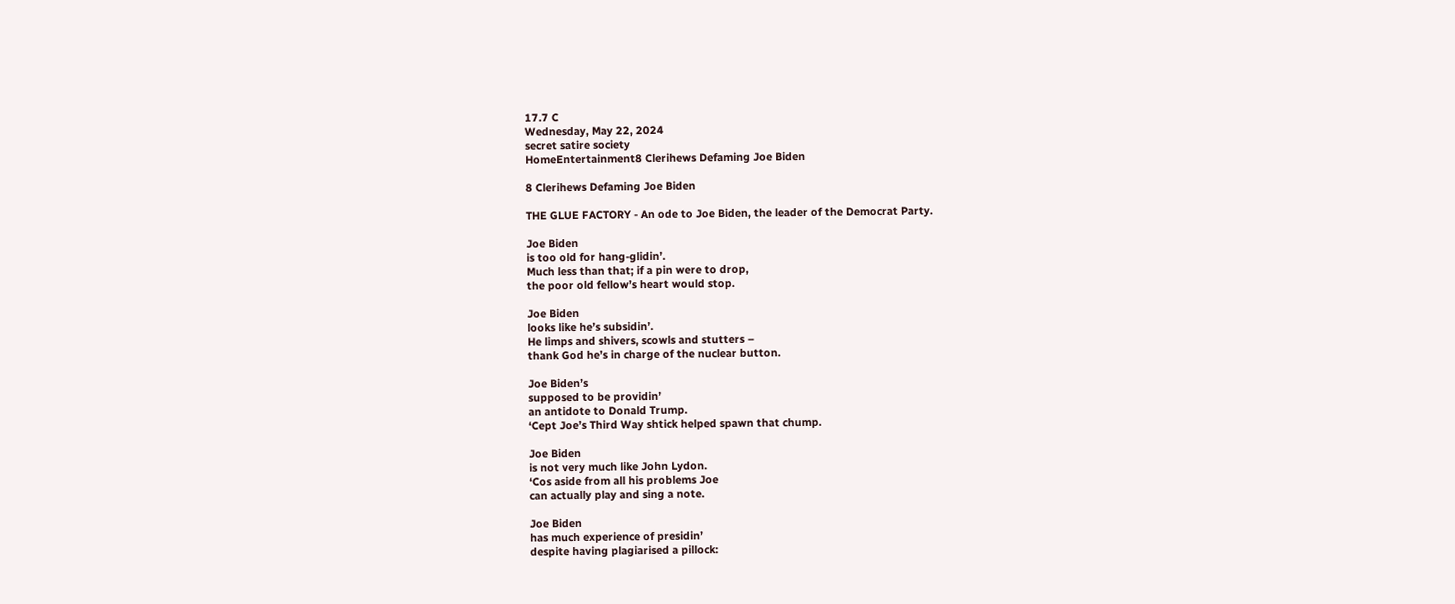17.7 C
Wednesday, May 22, 2024
secret satire society
HomeEntertainment8 Clerihews Defaming Joe Biden

8 Clerihews Defaming Joe Biden

THE GLUE FACTORY - An ode to Joe Biden, the leader of the Democrat Party.

Joe Biden
is too old for hang-glidin’.
Much less than that; if a pin were to drop,
the poor old fellow’s heart would stop.

Joe Biden
looks like he’s subsidin’.
He limps and shivers, scowls and stutters –
thank God he’s in charge of the nuclear button.

Joe Biden’s
supposed to be providin’
an antidote to Donald Trump.
‘Cept Joe’s Third Way shtick helped spawn that chump.

Joe Biden
is not very much like John Lydon.
‘Cos aside from all his problems Joe
can actually play and sing a note.

Joe Biden
has much experience of presidin’
despite having plagiarised a pillock: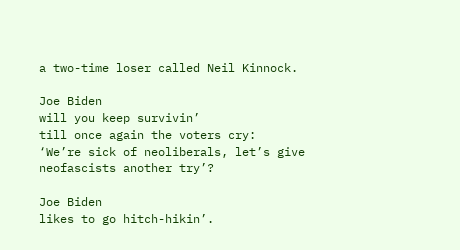a two-time loser called Neil Kinnock.

Joe Biden
will you keep survivin’
till once again the voters cry:
‘We’re sick of neoliberals, let’s give neofascists another try’?

Joe Biden
likes to go hitch-hikin’.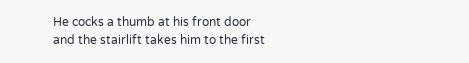He cocks a thumb at his front door
and the stairlift takes him to the first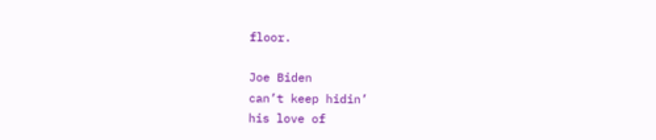floor.

Joe Biden
can’t keep hidin’
his love of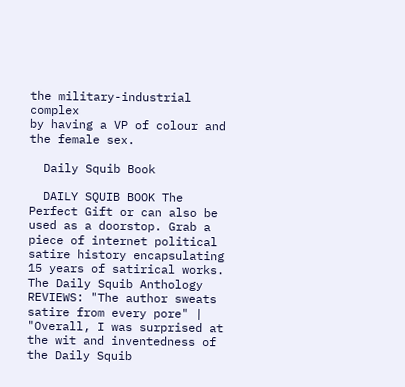the military-industrial complex
by having a VP of colour and the female sex.

  Daily Squib Book

  DAILY SQUIB BOOK The Perfect Gift or can also be used as a doorstop. Grab a piece of internet political satire history encapsulating 15 years of satirical works. The Daily Squib Anthology REVIEWS: "The author sweats satire from every pore" | "Overall, I was surprised at the wit and inventedness of the Daily Squib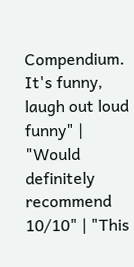Compendium. It's funny, laugh out loud funny" | "Would definitely recommend 10/10" | "This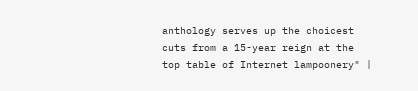anthology serves up the choicest cuts from a 15-year reign at the top table of Internet lampoonery" |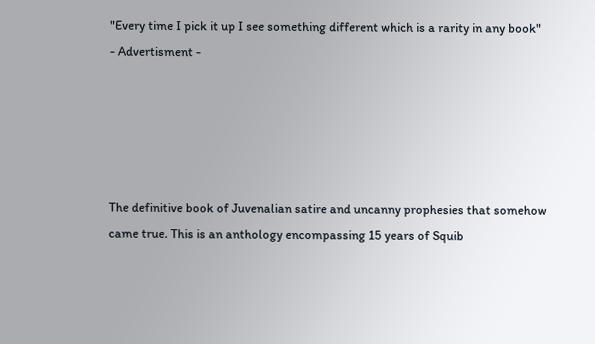"Every time I pick it up I see something different which is a rarity in any book"
- Advertisment -





The definitive book of Juvenalian satire and uncanny prophesies that somehow came true. This is an anthology encompassing 15 years of Squib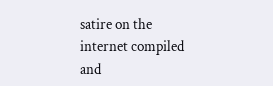satire on the internet compiled and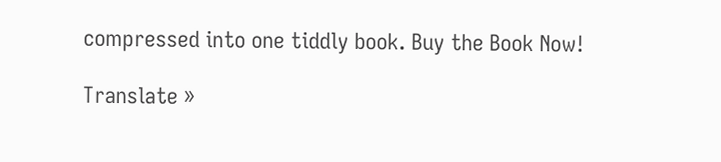compressed into one tiddly book. Buy the Book Now!

Translate »